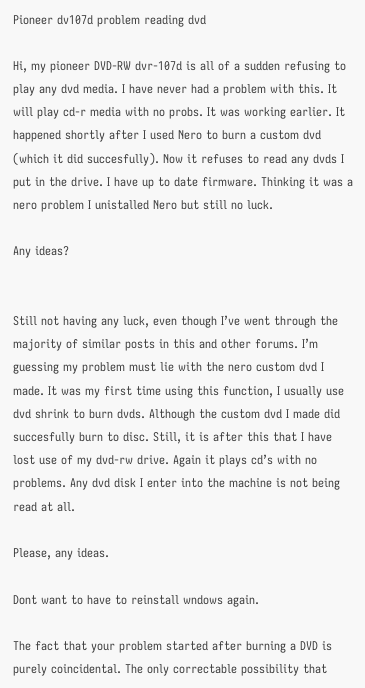Pioneer dv107d problem reading dvd

Hi, my pioneer DVD-RW dvr-107d is all of a sudden refusing to play any dvd media. I have never had a problem with this. It will play cd-r media with no probs. It was working earlier. It happened shortly after I used Nero to burn a custom dvd (which it did succesfully). Now it refuses to read any dvds I put in the drive. I have up to date firmware. Thinking it was a nero problem I unistalled Nero but still no luck.

Any ideas?


Still not having any luck, even though I’ve went through the majority of similar posts in this and other forums. I’m guessing my problem must lie with the nero custom dvd I made. It was my first time using this function, I usually use dvd shrink to burn dvds. Although the custom dvd I made did succesfully burn to disc. Still, it is after this that I have lost use of my dvd-rw drive. Again it plays cd’s with no problems. Any dvd disk I enter into the machine is not being read at all.

Please, any ideas.

Dont want to have to reinstall wndows again.

The fact that your problem started after burning a DVD is purely coincidental. The only correctable possibility that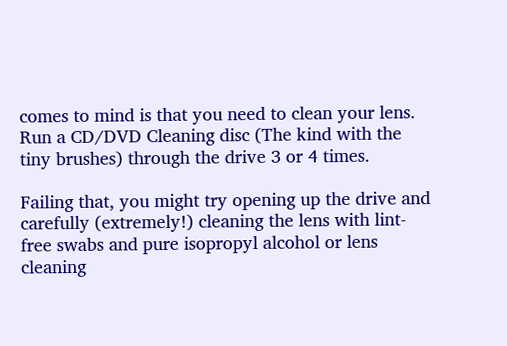comes to mind is that you need to clean your lens. Run a CD/DVD Cleaning disc (The kind with the tiny brushes) through the drive 3 or 4 times.

Failing that, you might try opening up the drive and carefully (extremely!) cleaning the lens with lint-free swabs and pure isopropyl alcohol or lens cleaning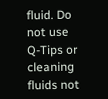fluid. Do not use Q-Tips or cleaning fluids not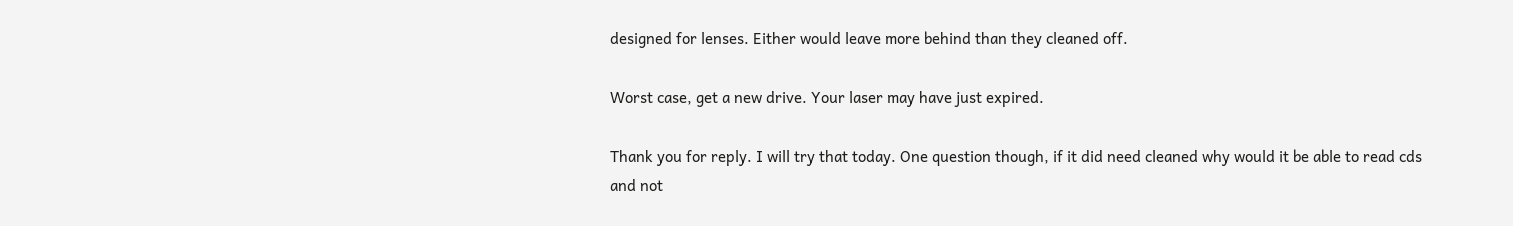designed for lenses. Either would leave more behind than they cleaned off.

Worst case, get a new drive. Your laser may have just expired.

Thank you for reply. I will try that today. One question though, if it did need cleaned why would it be able to read cds and not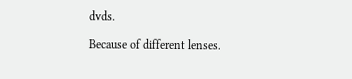dvds.

Because of different lenses.